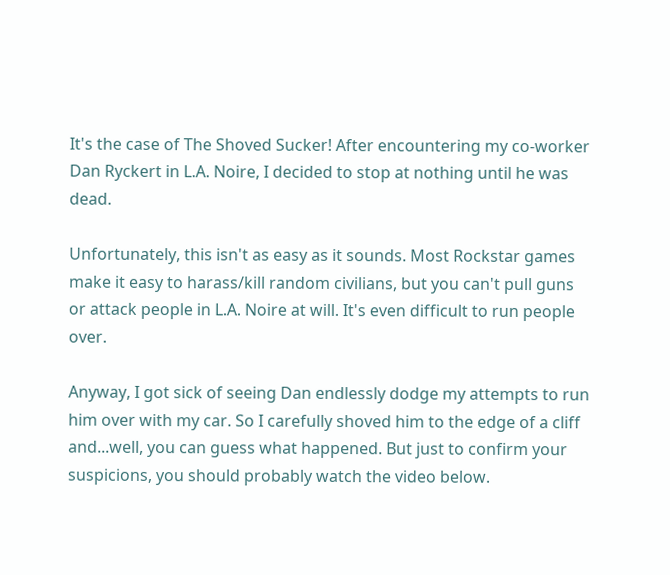It's the case of The Shoved Sucker! After encountering my co-worker Dan Ryckert in L.A. Noire, I decided to stop at nothing until he was dead.

Unfortunately, this isn't as easy as it sounds. Most Rockstar games make it easy to harass/kill random civilians, but you can't pull guns or attack people in L.A. Noire at will. It's even difficult to run people over.

Anyway, I got sick of seeing Dan endlessly dodge my attempts to run him over with my car. So I carefully shoved him to the edge of a cliff and...well, you can guess what happened. But just to confirm your suspicions, you should probably watch the video below.